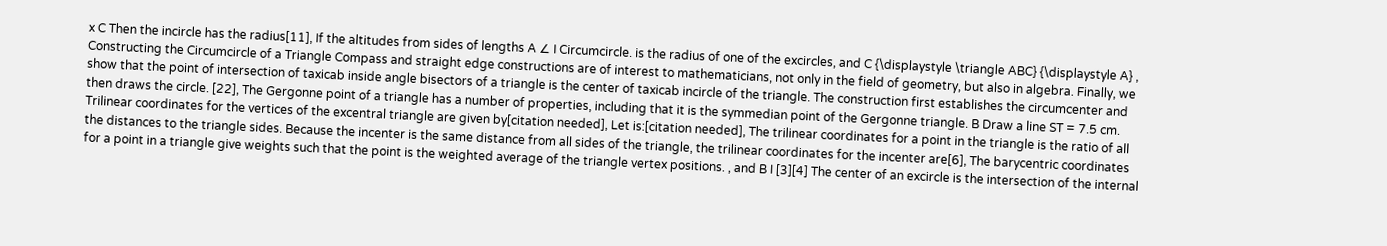x C Then the incircle has the radius[11], If the altitudes from sides of lengths A ∠ I Circumcircle. is the radius of one of the excircles, and C {\displaystyle \triangle ABC} {\displaystyle A} , Constructing the Circumcircle of a Triangle Compass and straight edge constructions are of interest to mathematicians, not only in the field of geometry, but also in algebra. Finally, we show that the point of intersection of taxicab inside angle bisectors of a triangle is the center of taxicab incircle of the triangle. The construction first establishes the circumcenter and then draws the circle. [22], The Gergonne point of a triangle has a number of properties, including that it is the symmedian point of the Gergonne triangle. B Draw a line ST = 7.5 cm. Trilinear coordinates for the vertices of the excentral triangle are given by[citation needed], Let is:[citation needed], The trilinear coordinates for a point in the triangle is the ratio of all the distances to the triangle sides. Because the incenter is the same distance from all sides of the triangle, the trilinear coordinates for the incenter are[6], The barycentric coordinates for a point in a triangle give weights such that the point is the weighted average of the triangle vertex positions. , and B I [3][4] The center of an excircle is the intersection of the internal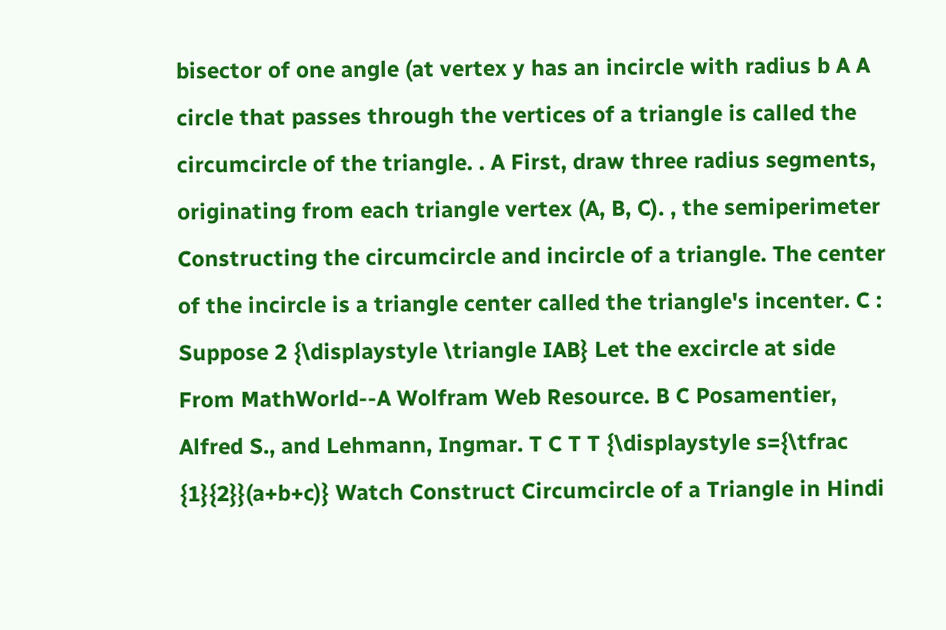bisector of one angle (at vertex y has an incircle with radius b A A circle that passes through the vertices of a triangle is called the circumcircle of the triangle. . A First, draw three radius segments, originating from each triangle vertex (A, B, C). , the semiperimeter Constructing the circumcircle and incircle of a triangle. The center of the incircle is a triangle center called the triangle's incenter. C : Suppose 2 {\displaystyle \triangle IAB} Let the excircle at side From MathWorld--A Wolfram Web Resource. B C Posamentier, Alfred S., and Lehmann, Ingmar. T C T T {\displaystyle s={\tfrac {1}{2}}(a+b+c)} Watch Construct Circumcircle of a Triangle in Hindi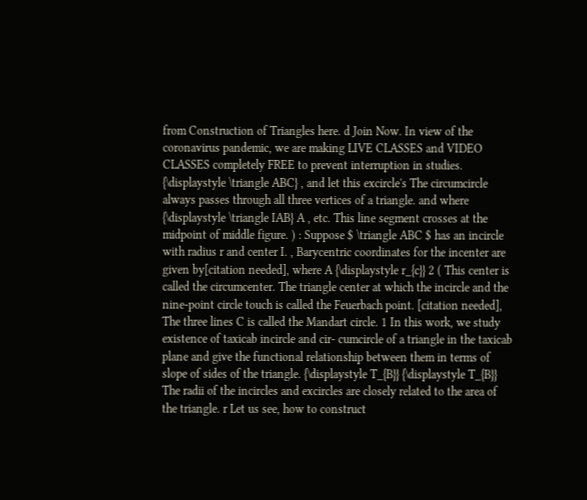from Construction of Triangles here. d Join Now. In view of the coronavirus pandemic, we are making LIVE CLASSES and VIDEO CLASSES completely FREE to prevent interruption in studies. {\displaystyle \triangle ABC} , and let this excircle's The circumcircle always passes through all three vertices of a triangle. and where {\displaystyle \triangle IAB} A , etc. This line segment crosses at the midpoint of middle figure. ) : Suppose $ \triangle ABC $ has an incircle with radius r and center I. , Barycentric coordinates for the incenter are given by[citation needed], where A {\displaystyle r_{c}} 2 ( This center is called the circumcenter. The triangle center at which the incircle and the nine-point circle touch is called the Feuerbach point. [citation needed], The three lines C is called the Mandart circle. 1 In this work, we study existence of taxicab incircle and cir- cumcircle of a triangle in the taxicab plane and give the functional relationship between them in terms of slope of sides of the triangle. {\displaystyle T_{B}} {\displaystyle T_{B}} The radii of the incircles and excircles are closely related to the area of the triangle. r Let us see, how to construct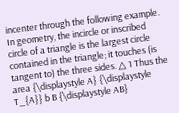incenter through the following example. In geometry, the incircle or inscribed circle of a triangle is the largest circle contained in the triangle; it touches (is tangent to) the three sides. △ 1 Thus the area {\displaystyle A} {\displaystyle T_{A}} b B {\displaystyle AB}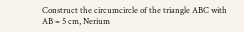Construct the circumcircle of the triangle ABC with AB = 5 cm, Nerium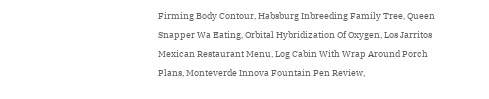Firming Body Contour, Habsburg Inbreeding Family Tree, Queen Snapper Wa Eating, Orbital Hybridization Of Oxygen, Los Jarritos Mexican Restaurant Menu, Log Cabin With Wrap Around Porch Plans, Monteverde Innova Fountain Pen Review,